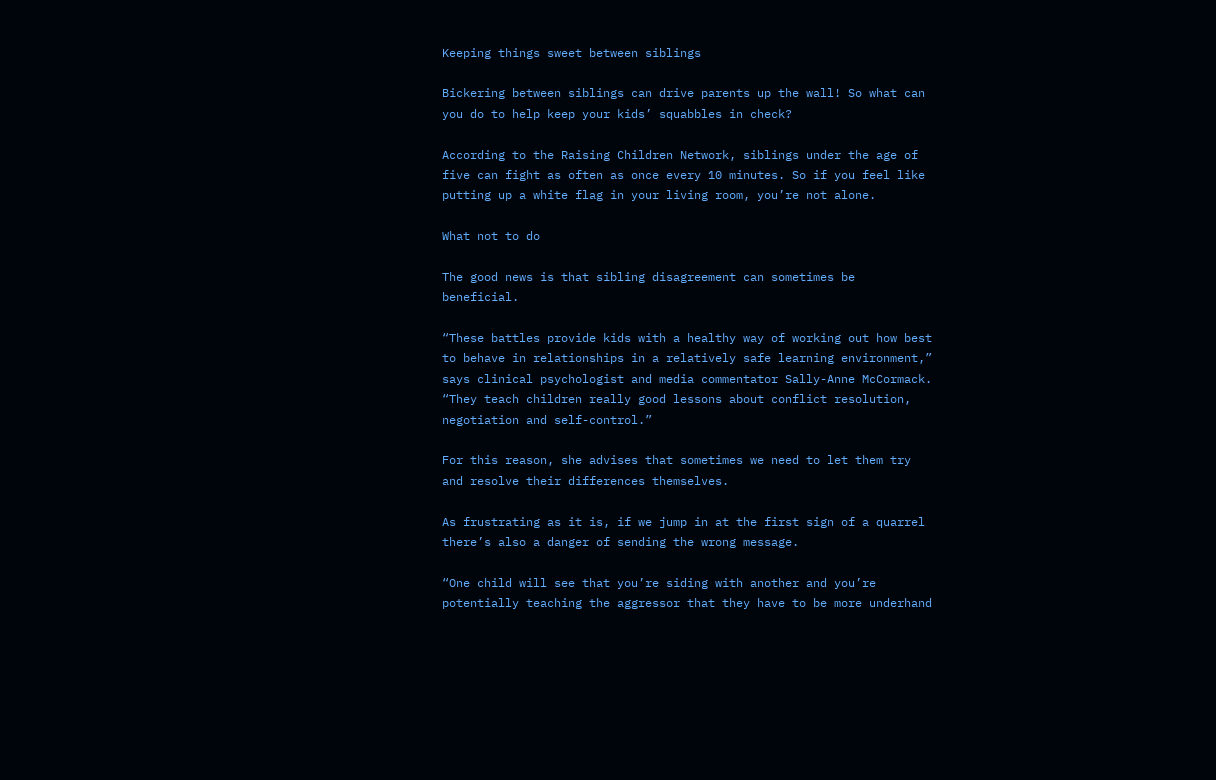Keeping things sweet between siblings

Bickering between siblings can drive parents up the wall! So what can you do to help keep your kids’ squabbles in check?

According to the Raising Children Network, siblings under the age of five can fight as often as once every 10 minutes. So if you feel like putting up a white flag in your living room, you’re not alone.

What not to do

The good news is that sibling disagreement can sometimes be beneficial.

“These battles provide kids with a healthy way of working out how best to behave in relationships in a relatively safe learning environment,” says clinical psychologist and media commentator Sally-Anne McCormack. “They teach children really good lessons about conflict resolution, negotiation and self-control.”

For this reason, she advises that sometimes we need to let them try and resolve their differences themselves.

As frustrating as it is, if we jump in at the first sign of a quarrel there’s also a danger of sending the wrong message.

“One child will see that you’re siding with another and you’re potentially teaching the aggressor that they have to be more underhand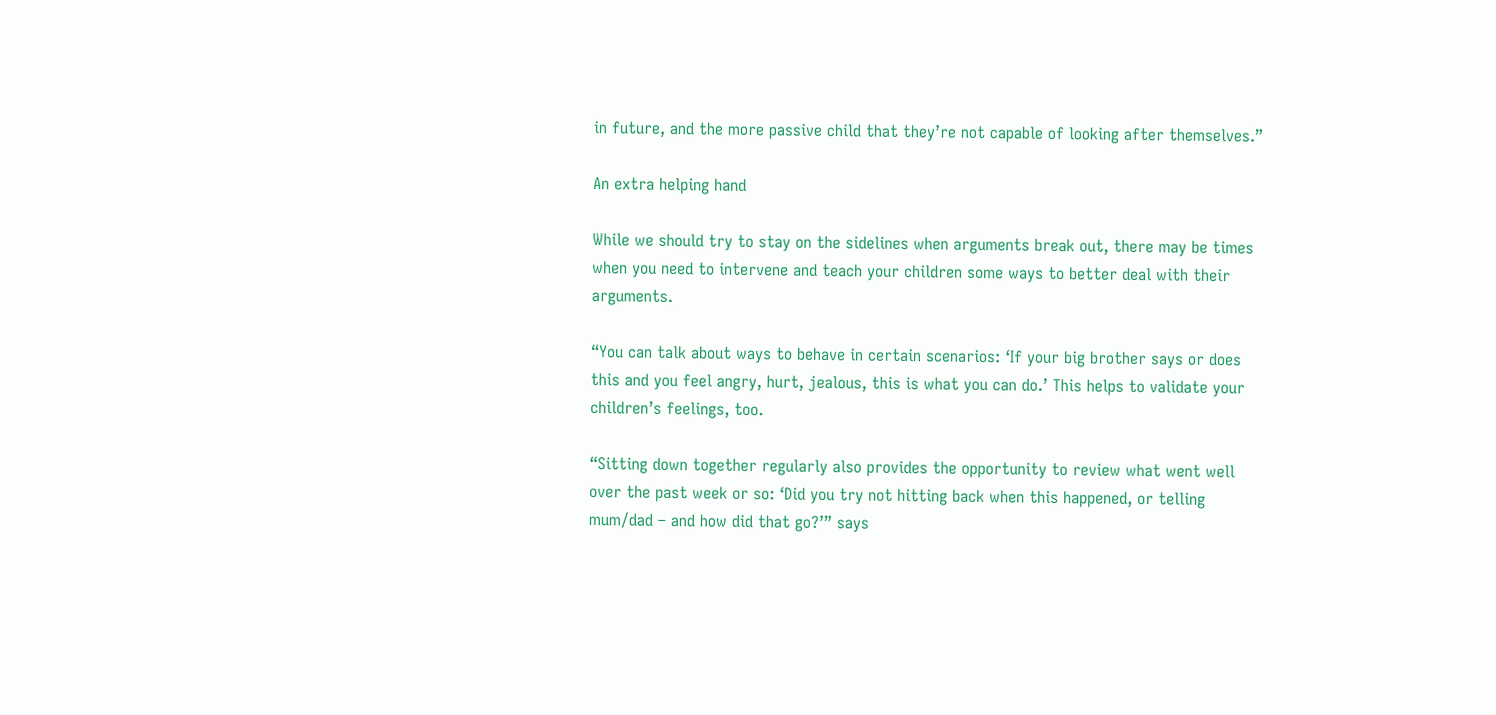in future, and the more passive child that they’re not capable of looking after themselves.”

An extra helping hand

While we should try to stay on the sidelines when arguments break out, there may be times when you need to intervene and teach your children some ways to better deal with their arguments.

“You can talk about ways to behave in certain scenarios: ‘If your big brother says or does this and you feel angry, hurt, jealous, this is what you can do.’ This helps to validate your children’s feelings, too.

“Sitting down together regularly also provides the opportunity to review what went well over the past week or so: ‘Did you try not hitting back when this happened, or telling mum/dad – and how did that go?’” says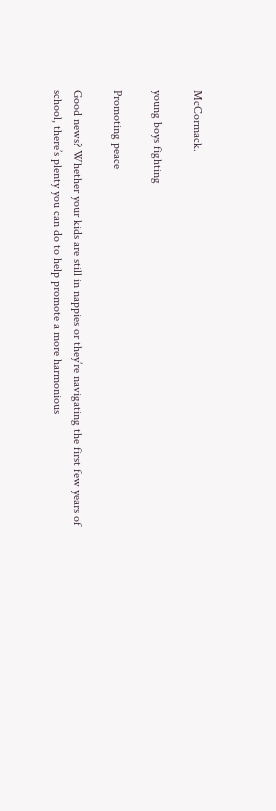McCormack.

young boys fighting

Promoting peace

Good news? Whether your kids are still in nappies or they’re navigating the first few years of school, there’s plenty you can do to help promote a more harmonious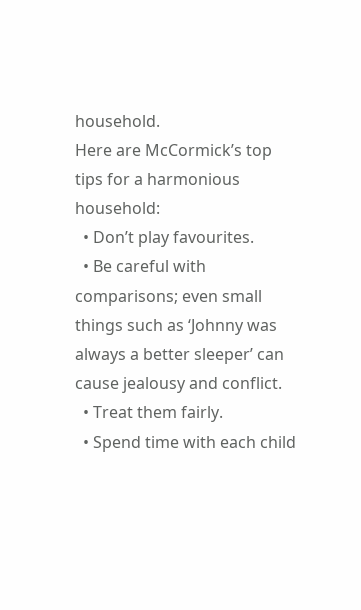household.
Here are McCormick’s top tips for a harmonious household:
  • Don’t play favourites.
  • Be careful with comparisons; even small things such as ‘Johnny was always a better sleeper’ can cause jealousy and conflict.
  • Treat them fairly.
  • Spend time with each child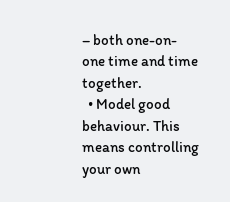– both one-on-one time and time together.
  • Model good behaviour. This means controlling your own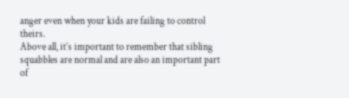anger even when your kids are failing to control theirs.
Above all, it’s important to remember that sibling squabbles are normal and are also an important part of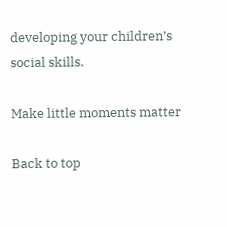developing your children’s social skills.

Make little moments matter

Back to top